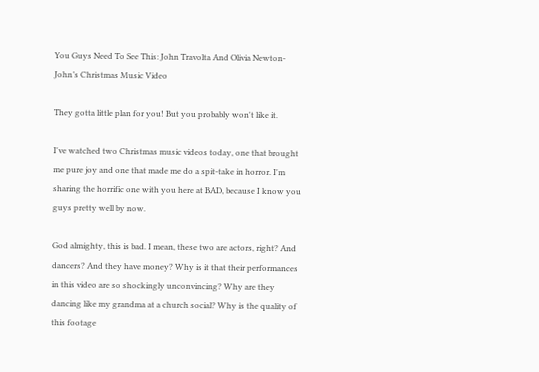You Guys Need To See This: John Travolta And Olivia Newton-John’s Christmas Music Video

They gotta little plan for you! But you probably won't like it.

I've watched two Christmas music videos today, one that brought me pure joy and one that made me do a spit-take in horror. I'm sharing the horrific one with you here at BAD, because I know you guys pretty well by now.

God almighty, this is bad. I mean, these two are actors, right? And dancers? And they have money? Why is it that their performances in this video are so shockingly unconvincing? Why are they dancing like my grandma at a church social? Why is the quality of this footage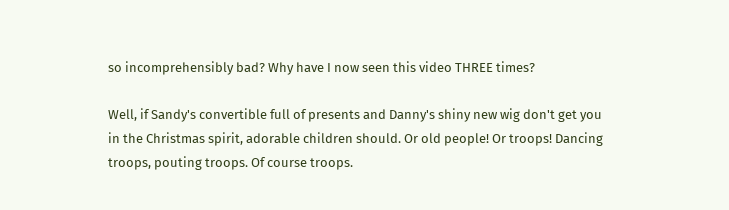so incomprehensibly bad? Why have I now seen this video THREE times?

Well, if Sandy's convertible full of presents and Danny's shiny new wig don't get you in the Christmas spirit, adorable children should. Or old people! Or troops! Dancing troops, pouting troops. Of course troops.